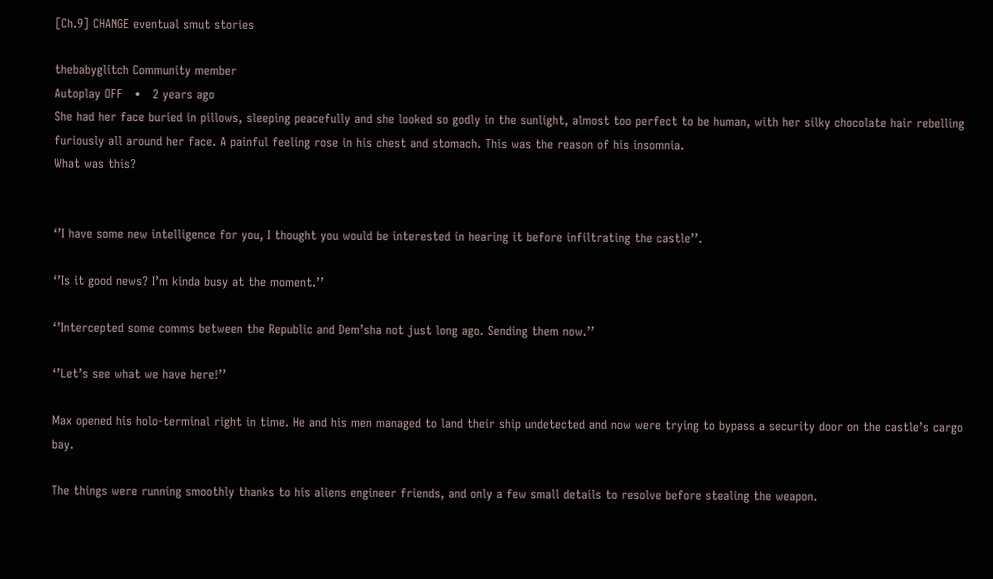[Ch.9] CHANGE eventual smut stories

thebabyglitch Community member
Autoplay OFF   •   2 years ago
She had her face buried in pillows, sleeping peacefully and she looked so godly in the sunlight, almost too perfect to be human, with her silky chocolate hair rebelling furiously all around her face. A painful feeling rose in his chest and stomach. This was the reason of his insomnia.
What was this?


‘’I have some new intelligence for you, I thought you would be interested in hearing it before infiltrating the castle’’.

‘’Is it good news? I’m kinda busy at the moment.’’

‘’Intercepted some comms between the Republic and Dem’sha not just long ago. Sending them now.’’

‘’Let’s see what we have here!’’

Max opened his holo-terminal right in time. He and his men managed to land their ship undetected and now were trying to bypass a security door on the castle’s cargo bay.

The things were running smoothly thanks to his aliens engineer friends, and only a few small details to resolve before stealing the weapon.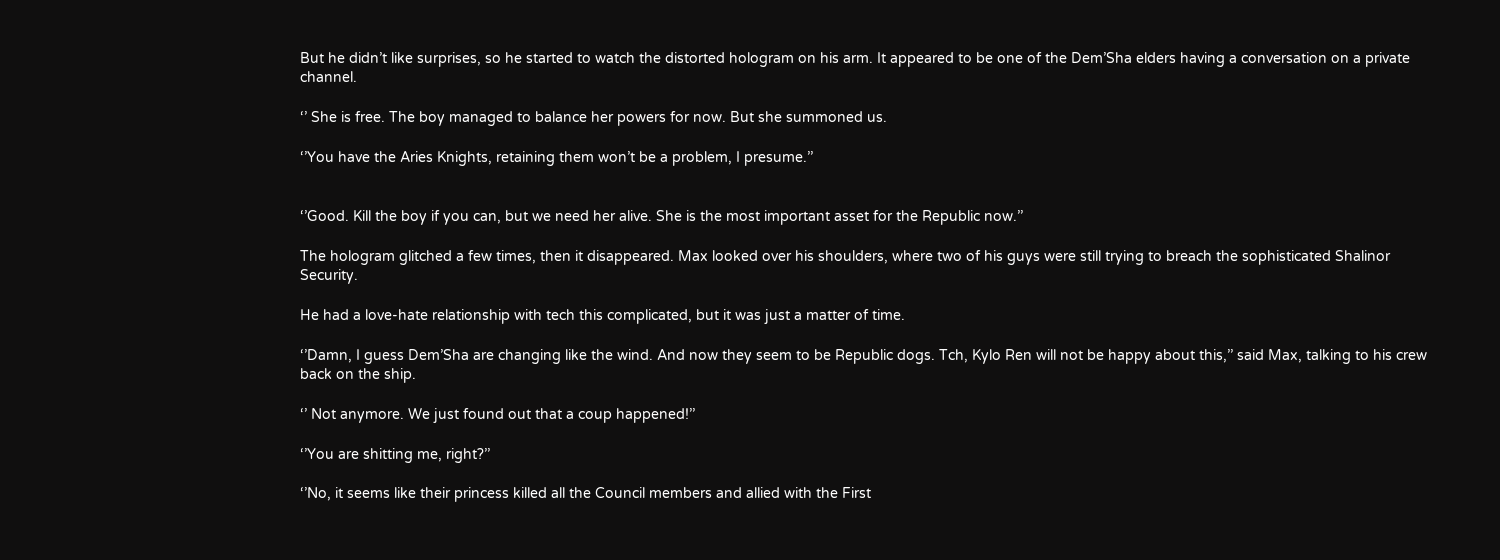But he didn’t like surprises, so he started to watch the distorted hologram on his arm. It appeared to be one of the Dem’Sha elders having a conversation on a private channel.

‘’ She is free. The boy managed to balance her powers for now. But she summoned us.

‘’You have the Aries Knights, retaining them won’t be a problem, I presume.’’


‘’Good. Kill the boy if you can, but we need her alive. She is the most important asset for the Republic now.’’

The hologram glitched a few times, then it disappeared. Max looked over his shoulders, where two of his guys were still trying to breach the sophisticated Shalinor Security.

He had a love-hate relationship with tech this complicated, but it was just a matter of time.

‘’Damn, I guess Dem’Sha are changing like the wind. And now they seem to be Republic dogs. Tch, Kylo Ren will not be happy about this,’’ said Max, talking to his crew back on the ship.

‘’ Not anymore. We just found out that a coup happened!’’

‘’You are shitting me, right?’’

‘’No, it seems like their princess killed all the Council members and allied with the First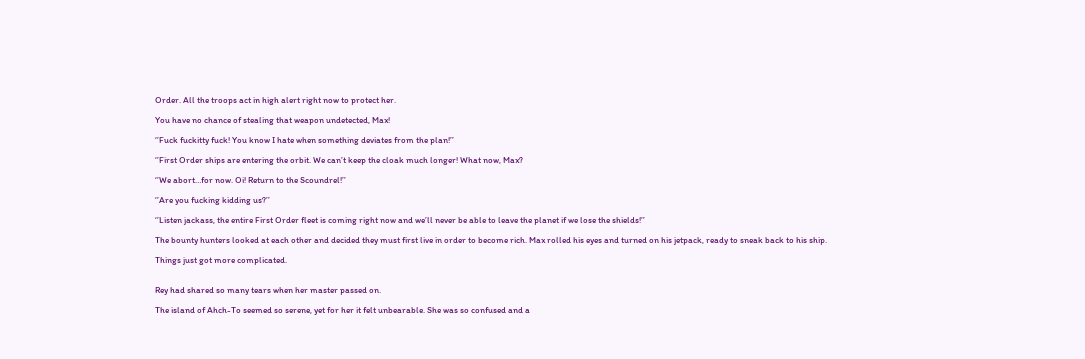Order. All the troops act in high alert right now to protect her.

You have no chance of stealing that weapon undetected, Max!

‘’Fuck fuckitty fuck! You know I hate when something deviates from the plan!’’

‘’First Order ships are entering the orbit. We can’t keep the cloak much longer! What now, Max?

‘’We abort…for now. Oi! Return to the Scoundrel!’’

‘’Are you fucking kidding us?’’

‘’Listen jackass, the entire First Order fleet is coming right now and we’ll never be able to leave the planet if we lose the shields!’’

The bounty hunters looked at each other and decided they must first live in order to become rich. Max rolled his eyes and turned on his jetpack, ready to sneak back to his ship.

Things just got more complicated.


Rey had shared so many tears when her master passed on.

The island of Ahch-To seemed so serene, yet for her it felt unbearable. She was so confused and a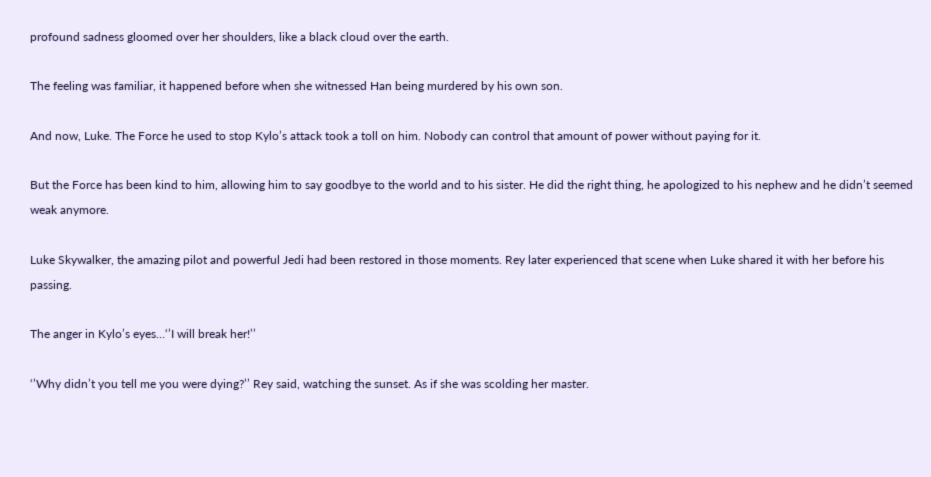profound sadness gloomed over her shoulders, like a black cloud over the earth.

The feeling was familiar, it happened before when she witnessed Han being murdered by his own son.

And now, Luke. The Force he used to stop Kylo’s attack took a toll on him. Nobody can control that amount of power without paying for it.

But the Force has been kind to him, allowing him to say goodbye to the world and to his sister. He did the right thing, he apologized to his nephew and he didn’t seemed weak anymore.

Luke Skywalker, the amazing pilot and powerful Jedi had been restored in those moments. Rey later experienced that scene when Luke shared it with her before his passing.

The anger in Kylo’s eyes…‘’I will break her!’’

‘’Why didn’t you tell me you were dying?’’ Rey said, watching the sunset. As if she was scolding her master.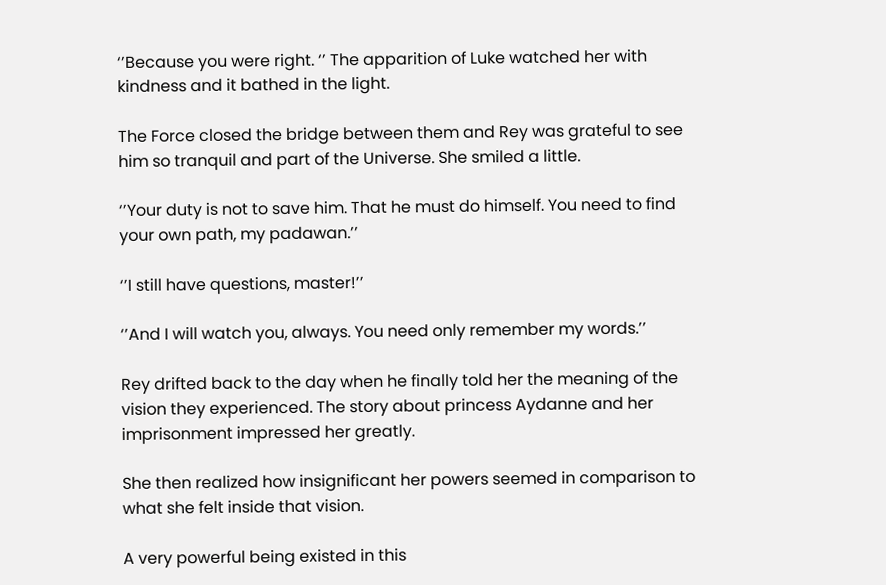‘’Because you were right. ‘’ The apparition of Luke watched her with kindness and it bathed in the light.

The Force closed the bridge between them and Rey was grateful to see him so tranquil and part of the Universe. She smiled a little.

‘’Your duty is not to save him. That he must do himself. You need to find your own path, my padawan.’’

‘’I still have questions, master!’’

‘’And I will watch you, always. You need only remember my words.’’

Rey drifted back to the day when he finally told her the meaning of the vision they experienced. The story about princess Aydanne and her imprisonment impressed her greatly.

She then realized how insignificant her powers seemed in comparison to what she felt inside that vision.

A very powerful being existed in this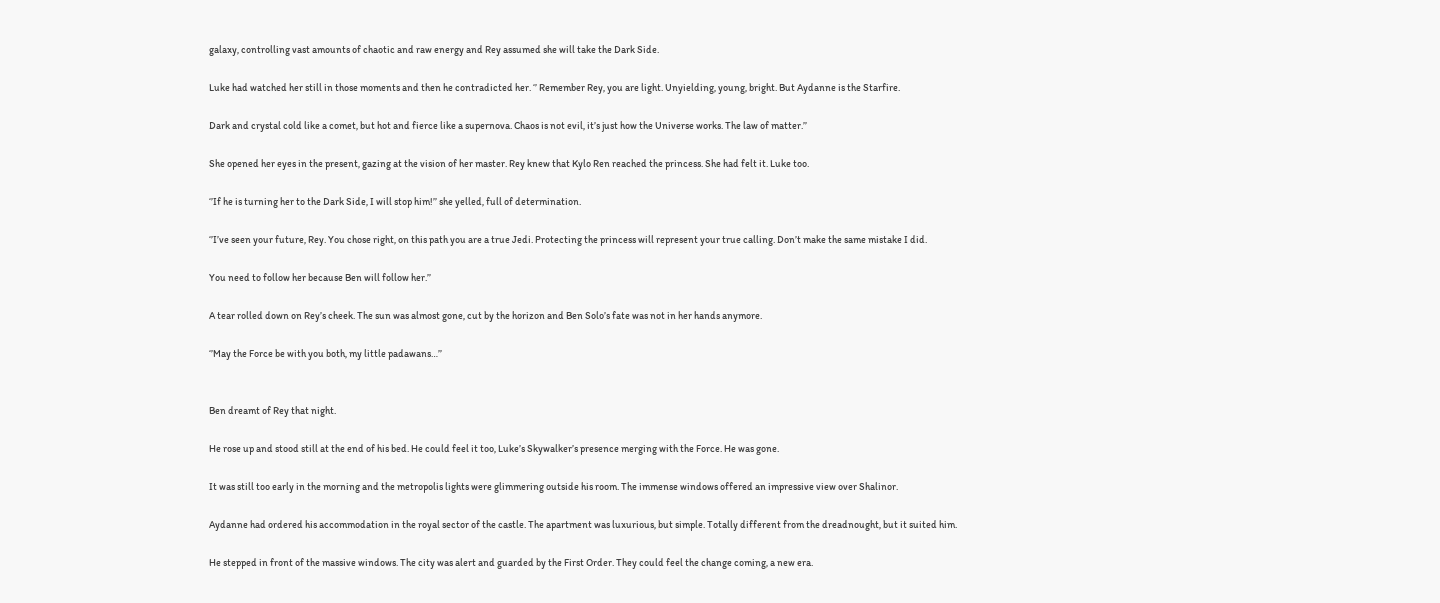galaxy, controlling vast amounts of chaotic and raw energy and Rey assumed she will take the Dark Side.

Luke had watched her still in those moments and then he contradicted her. ‘’ Remember Rey, you are light. Unyielding, young, bright. But Aydanne is the Starfire.

Dark and crystal cold like a comet, but hot and fierce like a supernova. Chaos is not evil, it’s just how the Universe works. The law of matter.’’

She opened her eyes in the present, gazing at the vision of her master. Rey knew that Kylo Ren reached the princess. She had felt it. Luke too.

‘’If he is turning her to the Dark Side, I will stop him!’’ she yelled, full of determination.

‘’I’ve seen your future, Rey. You chose right, on this path you are a true Jedi. Protecting the princess will represent your true calling. Don’t make the same mistake I did.

You need to follow her because Ben will follow her.’’

A tear rolled down on Rey’s cheek. The sun was almost gone, cut by the horizon and Ben Solo’s fate was not in her hands anymore.

‘’May the Force be with you both, my little padawans…’’


Ben dreamt of Rey that night.

He rose up and stood still at the end of his bed. He could feel it too, Luke’s Skywalker’s presence merging with the Force. He was gone.

It was still too early in the morning and the metropolis lights were glimmering outside his room. The immense windows offered an impressive view over Shalinor.

Aydanne had ordered his accommodation in the royal sector of the castle. The apartment was luxurious, but simple. Totally different from the dreadnought, but it suited him.

He stepped in front of the massive windows. The city was alert and guarded by the First Order. They could feel the change coming, a new era.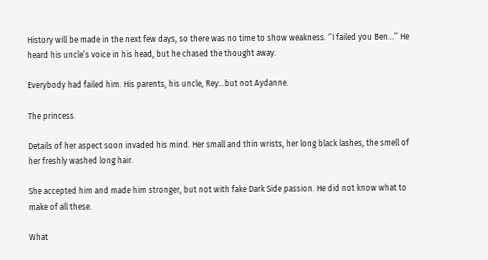History will be made in the next few days, so there was no time to show weakness. ‘’I failed you Ben…’’ He heard his uncle’s voice in his head, but he chased the thought away.

Everybody had failed him. His parents, his uncle, Rey…but not Aydanne.

The princess.

Details of her aspect soon invaded his mind. Her small and thin wrists, her long black lashes, the smell of her freshly washed long hair.

She accepted him and made him stronger, but not with fake Dark Side passion. He did not know what to make of all these.

What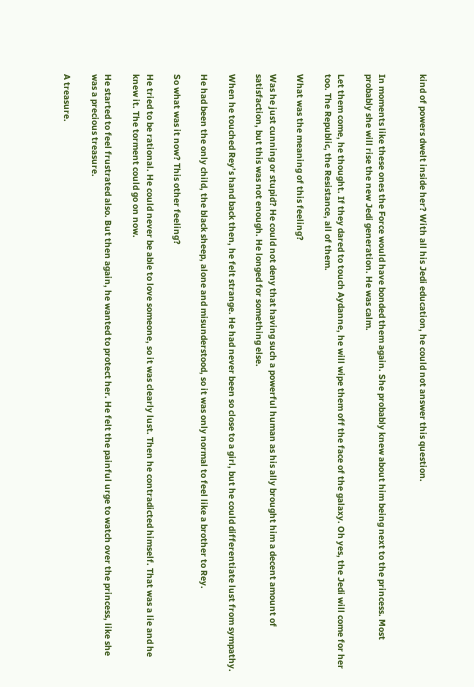kind of powers dwelt inside her? With all his Jedi education, he could not answer this question.


In moments like these ones the Force would have bonded them again. She probably knew about him being next to the princess. Most probably she will rise the new Jedi generation. He was calm.

Let them come, he thought. If they dared to touch Aydanne, he will wipe them off the face of the galaxy. Oh yes, the Jedi will come for her too. The Republic, the Resistance, all of them.

What was the meaning of this feeling?

Was he just cunning or stupid? He could not deny that having such a powerful human as his ally brought him a decent amount of satisfaction, but this was not enough. He longed for something else.

When he touched Rey’s hand back then, he felt strange. He had never been so close to a girl, but he could differentiate lust from sympathy.

He had been the only child, the black sheep, alone and misunderstood, so it was only normal to feel like a brother to Rey.

So what was it now? This other feeling?

He tried to be rational. He could never be able to love someone, so it was clearly lust. Then he contradicted himself. That was a lie and he knew it. The torment could go on now.

He started to feel frustrated also. But then again, he wanted to protect her. He felt the painful urge to watch over the princess, like she was a precious treasure.

A treasure.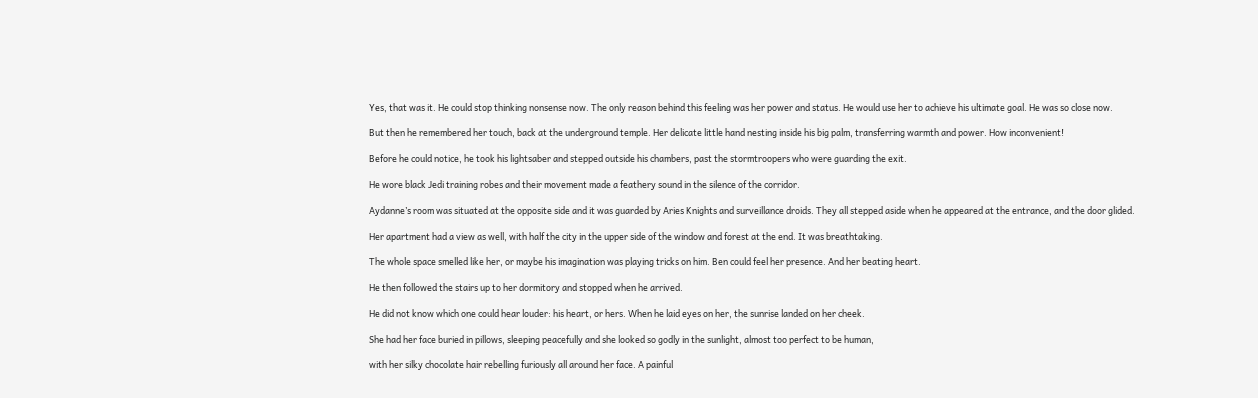Yes, that was it. He could stop thinking nonsense now. The only reason behind this feeling was her power and status. He would use her to achieve his ultimate goal. He was so close now.

But then he remembered her touch, back at the underground temple. Her delicate little hand nesting inside his big palm, transferring warmth and power. How inconvenient!

Before he could notice, he took his lightsaber and stepped outside his chambers, past the stormtroopers who were guarding the exit.

He wore black Jedi training robes and their movement made a feathery sound in the silence of the corridor.

Aydanne’s room was situated at the opposite side and it was guarded by Aries Knights and surveillance droids. They all stepped aside when he appeared at the entrance, and the door glided.

Her apartment had a view as well, with half the city in the upper side of the window and forest at the end. It was breathtaking.

The whole space smelled like her, or maybe his imagination was playing tricks on him. Ben could feel her presence. And her beating heart.

He then followed the stairs up to her dormitory and stopped when he arrived.

He did not know which one could hear louder: his heart, or hers. When he laid eyes on her, the sunrise landed on her cheek.

She had her face buried in pillows, sleeping peacefully and she looked so godly in the sunlight, almost too perfect to be human,

with her silky chocolate hair rebelling furiously all around her face. A painful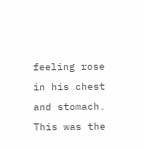feeling rose in his chest and stomach. This was the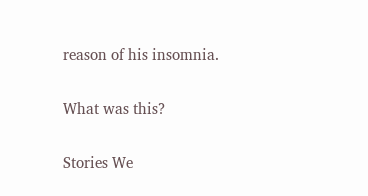reason of his insomnia.

What was this?

Stories We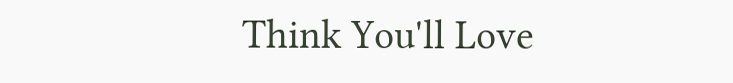Think You'll Love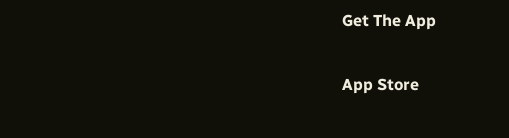Get The App

App Store